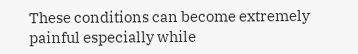These conditions can become extremely painful especially while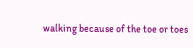walking because of the toe or toes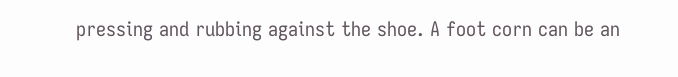pressing and rubbing against the shoe. A foot corn can be an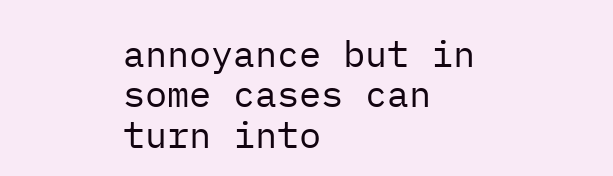annoyance but in some cases can turn into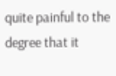quite painful to the degree that it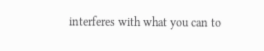interferes with what you can to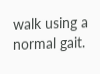walk using a normal gait.